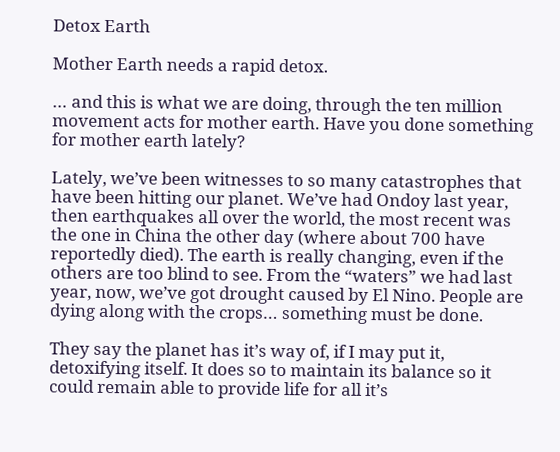Detox Earth

Mother Earth needs a rapid detox.

… and this is what we are doing, through the ten million movement acts for mother earth. Have you done something for mother earth lately?

Lately, we’ve been witnesses to so many catastrophes that have been hitting our planet. We’ve had Ondoy last year, then earthquakes all over the world, the most recent was the one in China the other day (where about 700 have reportedly died). The earth is really changing, even if the others are too blind to see. From the “waters” we had last year, now, we’ve got drought caused by El Nino. People are dying along with the crops… something must be done.

They say the planet has it’s way of, if I may put it, detoxifying itself. It does so to maintain its balance so it could remain able to provide life for all it’s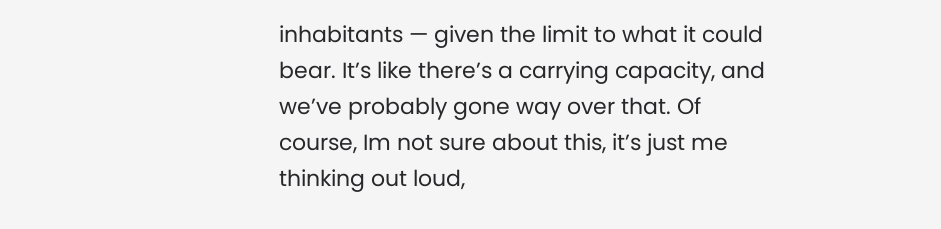inhabitants — given the limit to what it could bear. It’s like there’s a carrying capacity, and we’ve probably gone way over that. Of course, Im not sure about this, it’s just me thinking out loud,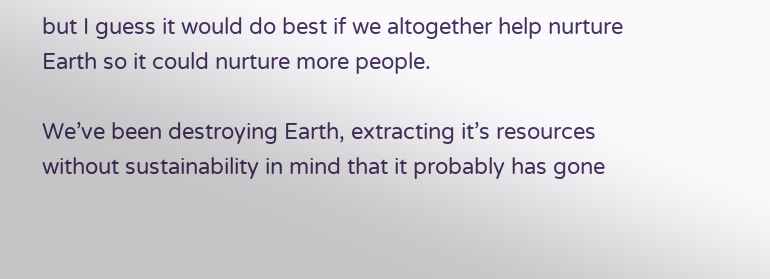but I guess it would do best if we altogether help nurture Earth so it could nurture more people.

We’ve been destroying Earth, extracting it’s resources without sustainability in mind that it probably has gone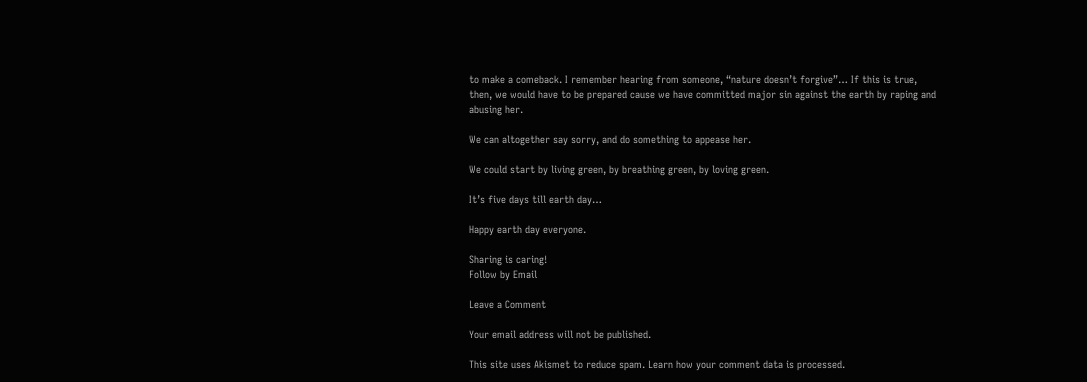to make a comeback. I remember hearing from someone, “nature doesn’t forgive”… If this is true, then, we would have to be prepared cause we have committed major sin against the earth by raping and abusing her.

We can altogether say sorry, and do something to appease her.

We could start by living green, by breathing green, by loving green.

It’s five days till earth day…

Happy earth day everyone.

Sharing is caring!
Follow by Email

Leave a Comment

Your email address will not be published.

This site uses Akismet to reduce spam. Learn how your comment data is processed.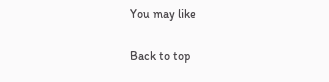You may like

Back to top